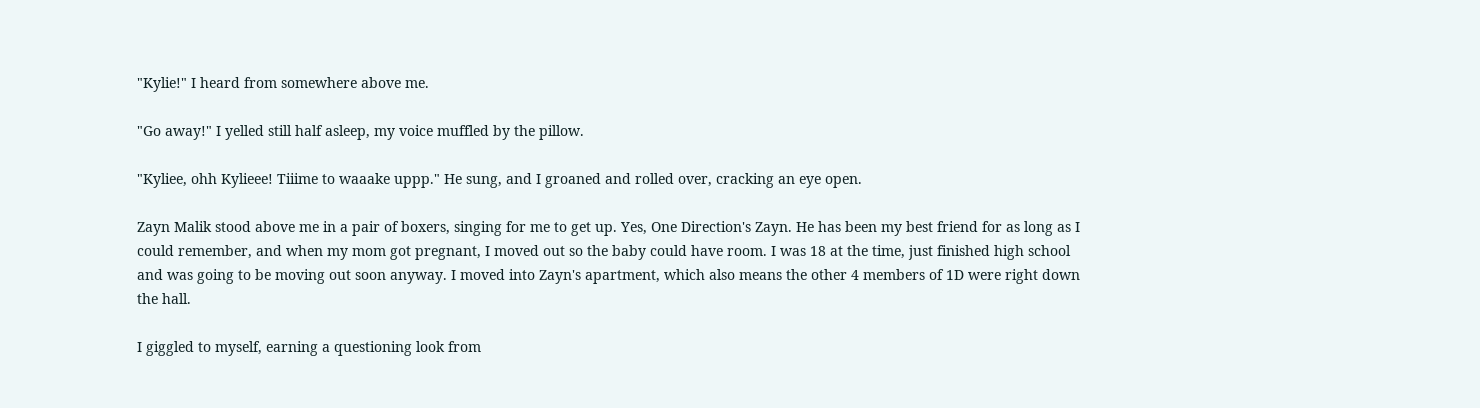"Kylie!" I heard from somewhere above me.

"Go away!" I yelled still half asleep, my voice muffled by the pillow.

"Kyliee, ohh Kylieee! Tiiime to waaake uppp." He sung, and I groaned and rolled over, cracking an eye open.

Zayn Malik stood above me in a pair of boxers, singing for me to get up. Yes, One Direction's Zayn. He has been my best friend for as long as I could remember, and when my mom got pregnant, I moved out so the baby could have room. I was 18 at the time, just finished high school and was going to be moving out soon anyway. I moved into Zayn's apartment, which also means the other 4 members of 1D were right down the hall.

I giggled to myself, earning a questioning look from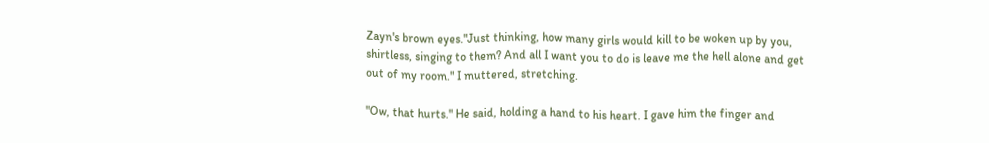Zayn's brown eyes."Just thinking, how many girls would kill to be woken up by you, shirtless, singing to them? And all I want you to do is leave me the hell alone and get out of my room." I muttered, stretching.

"Ow, that hurts." He said, holding a hand to his heart. I gave him the finger and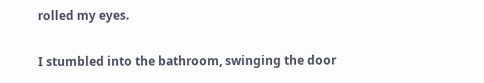rolled my eyes.

I stumbled into the bathroom, swinging the door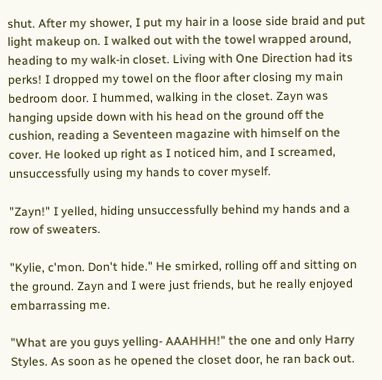shut. After my shower, I put my hair in a loose side braid and put light makeup on. I walked out with the towel wrapped around, heading to my walk-in closet. Living with One Direction had its perks! I dropped my towel on the floor after closing my main bedroom door. I hummed, walking in the closet. Zayn was hanging upside down with his head on the ground off the cushion, reading a Seventeen magazine with himself on the cover. He looked up right as I noticed him, and I screamed, unsuccessfully using my hands to cover myself.

"Zayn!" I yelled, hiding unsuccessfully behind my hands and a row of sweaters.

"Kylie, c'mon. Don't hide." He smirked, rolling off and sitting on the ground. Zayn and I were just friends, but he really enjoyed embarrassing me.

"What are you guys yelling- AAAHHH!" the one and only Harry Styles. As soon as he opened the closet door, he ran back out.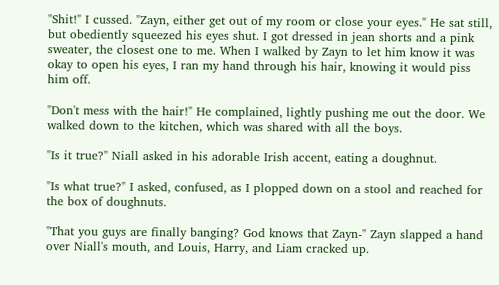"Shit!" I cussed. "Zayn, either get out of my room or close your eyes." He sat still, but obediently squeezed his eyes shut. I got dressed in jean shorts and a pink sweater, the closest one to me. When I walked by Zayn to let him know it was okay to open his eyes, I ran my hand through his hair, knowing it would piss him off.

"Don't mess with the hair!" He complained, lightly pushing me out the door. We walked down to the kitchen, which was shared with all the boys.

"Is it true?" Niall asked in his adorable Irish accent, eating a doughnut.

"Is what true?" I asked, confused, as I plopped down on a stool and reached for the box of doughnuts.

"That you guys are finally banging? God knows that Zayn-" Zayn slapped a hand over Niall's mouth, and Louis, Harry, and Liam cracked up.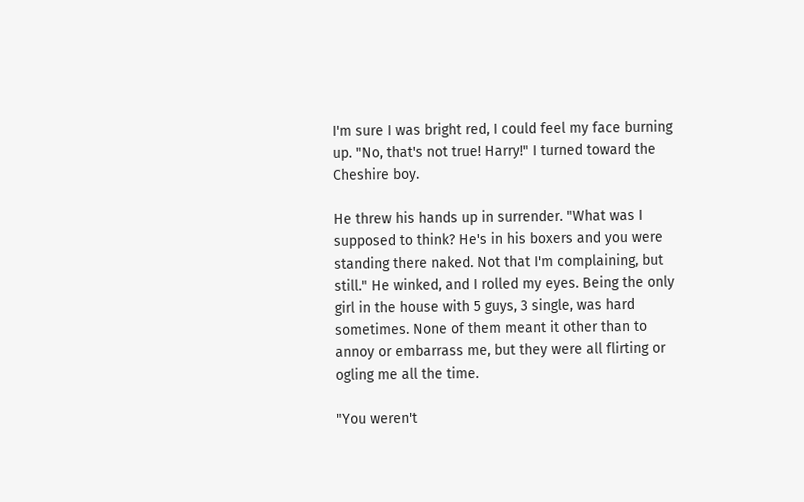I'm sure I was bright red, I could feel my face burning up. "No, that's not true! Harry!" I turned toward the Cheshire boy.

He threw his hands up in surrender. "What was I supposed to think? He's in his boxers and you were standing there naked. Not that I'm complaining, but still." He winked, and I rolled my eyes. Being the only girl in the house with 5 guys, 3 single, was hard sometimes. None of them meant it other than to annoy or embarrass me, but they were all flirting or ogling me all the time.

"You weren't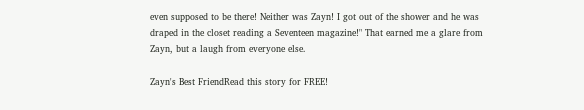even supposed to be there! Neither was Zayn! I got out of the shower and he was draped in the closet reading a Seventeen magazine!" That earned me a glare from Zayn, but a laugh from everyone else.

Zayn's Best FriendRead this story for FREE!